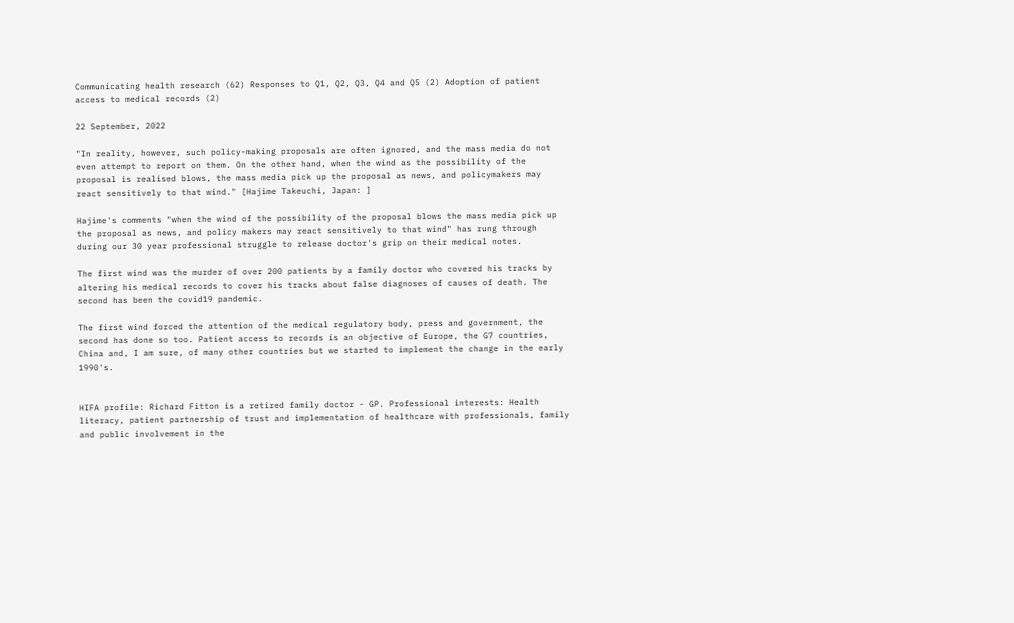Communicating health research (62) Responses to Q1, Q2, Q3, Q4 and Q5 (2) Adoption of patient access to medical records (2)

22 September, 2022

"In reality, however, such policy-making proposals are often ignored, and the mass media do not even attempt to report on them. On the other hand, when the wind as the possibility of the proposal is realised blows, the mass media pick up the proposal as news, and policymakers may react sensitively to that wind." [Hajime Takeuchi, Japan: ]

Hajime's comments "when the wind of the possibility of the proposal blows the mass media pick up the proposal as news, and policy makers may react sensitively to that wind" has rung through during our 30 year professional struggle to release doctor's grip on their medical notes.

The first wind was the murder of over 200 patients by a family doctor who covered his tracks by altering his medical records to cover his tracks about false diagnoses of causes of death. The second has been the covid19 pandemic.

The first wind forced the attention of the medical regulatory body, press and government, the second has done so too. Patient access to records is an objective of Europe, the G7 countries, China and, I am sure, of many other countries but we started to implement the change in the early 1990's.


HIFA profile: Richard Fitton is a retired family doctor - GP. Professional interests: Health literacy, patient partnership of trust and implementation of healthcare with professionals, family and public involvement in the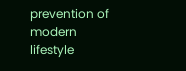prevention of modern lifestyle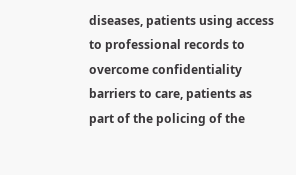diseases, patients using access to professional records to overcome confidentiality barriers to care, patients as part of the policing of the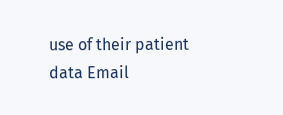use of their patient data Email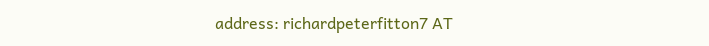address: richardpeterfitton7 AT